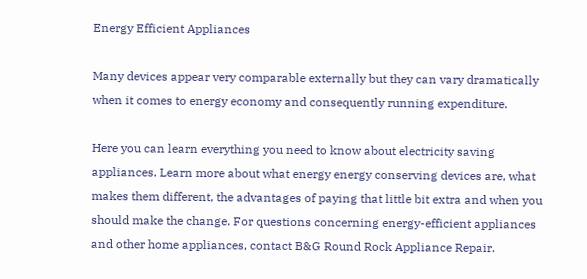Energy Efficient Appliances

Many devices appear very comparable externally but they can vary dramatically when it comes to energy economy and consequently running expenditure.

Here you can learn everything you need to know about electricity saving appliances. Learn more about what energy energy conserving devices are, what makes them different, the advantages of paying that little bit extra and when you should make the change. For questions concerning energy-efficient appliances and other home appliances, contact B&G Round Rock Appliance Repair.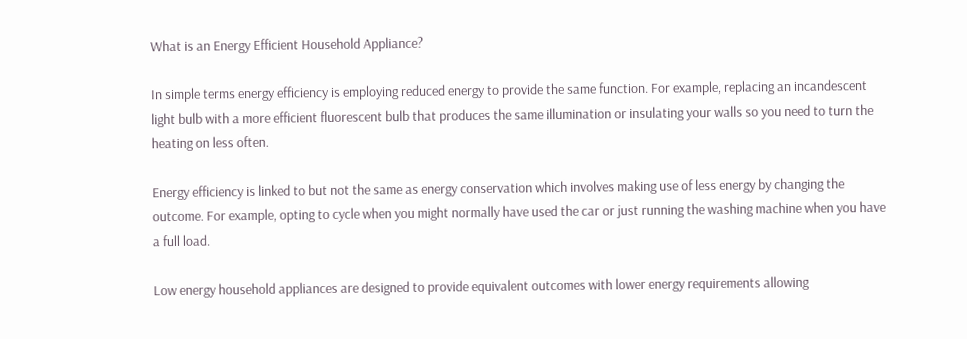What is an Energy Efficient Household Appliance?

In simple terms energy efficiency is employing reduced energy to provide the same function. For example, replacing an incandescent light bulb with a more efficient fluorescent bulb that produces the same illumination or insulating your walls so you need to turn the heating on less often.

Energy efficiency is linked to but not the same as energy conservation which involves making use of less energy by changing the outcome. For example, opting to cycle when you might normally have used the car or just running the washing machine when you have a full load.

Low energy household appliances are designed to provide equivalent outcomes with lower energy requirements allowing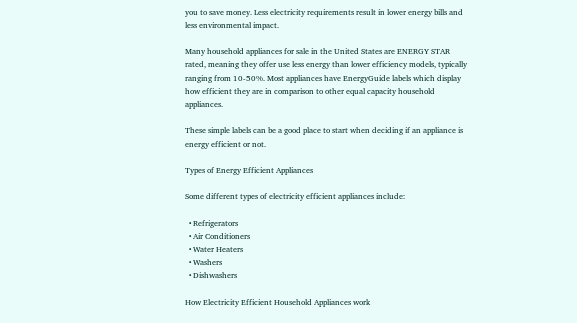you to save money. Less electricity requirements result in lower energy bills and less environmental impact.

Many household appliances for sale in the United States are ENERGY STAR rated, meaning they offer use less energy than lower efficiency models, typically ranging from 10-50%. Most appliances have EnergyGuide labels which display how efficient they are in comparison to other equal capacity household appliances.

These simple labels can be a good place to start when deciding if an appliance is energy efficient or not.

Types of Energy Efficient Appliances

Some different types of electricity efficient appliances include:

  • Refrigerators
  • Air Conditioners
  • Water Heaters
  • Washers
  • Dishwashers

How Electricity Efficient Household Appliances work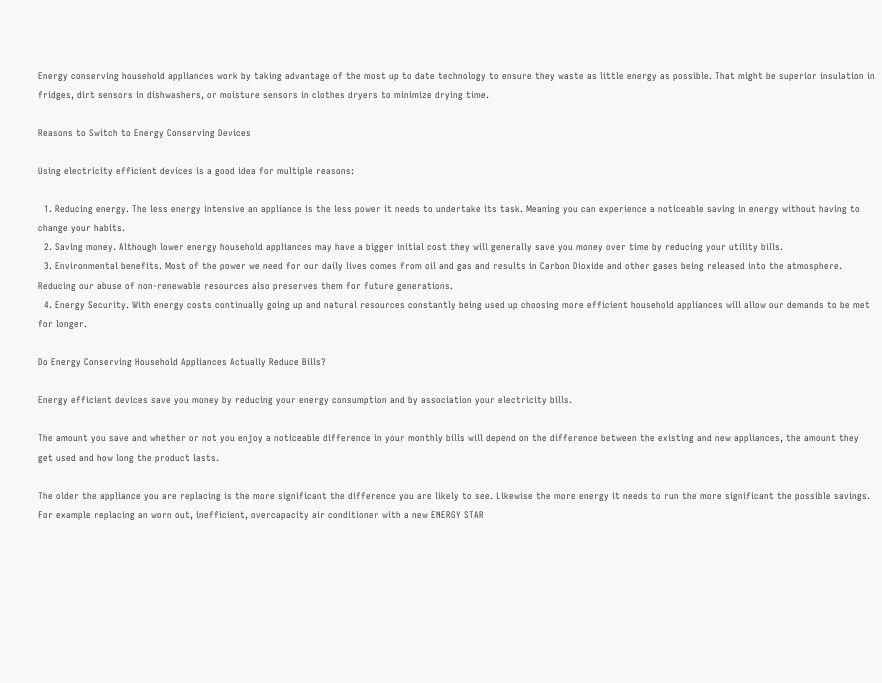Energy conserving household appliances work by taking advantage of the most up to date technology to ensure they waste as little energy as possible. That might be superior insulation in fridges, dirt sensors in dishwashers, or moisture sensors in clothes dryers to minimize drying time.

Reasons to Switch to Energy Conserving Devices

Using electricity efficient devices is a good idea for multiple reasons:

  1. Reducing energy. The less energy intensive an appliance is the less power it needs to undertake its task. Meaning you can experience a noticeable saving in energy without having to change your habits.
  2. Saving money. Although lower energy household appliances may have a bigger initial cost they will generally save you money over time by reducing your utility bills.
  3. Environmental benefits. Most of the power we need for our daily lives comes from oil and gas and results in Carbon Dioxide and other gases being released into the atmosphere. Reducing our abuse of non-renewable resources also preserves them for future generations.
  4. Energy Security. With energy costs continually going up and natural resources constantly being used up choosing more efficient household appliances will allow our demands to be met for longer.

Do Energy Conserving Household Appliances Actually Reduce Bills?

Energy efficient devices save you money by reducing your energy consumption and by association your electricity bills.

The amount you save and whether or not you enjoy a noticeable difference in your monthly bills will depend on the difference between the existing and new appliances, the amount they get used and how long the product lasts.

The older the appliance you are replacing is the more significant the difference you are likely to see. Likewise the more energy it needs to run the more significant the possible savings. For example replacing an worn out, inefficient, overcapacity air conditioner with a new ENERGY STAR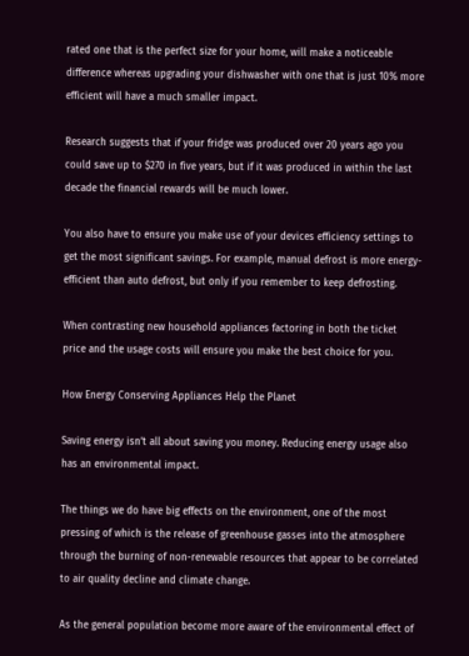rated one that is the perfect size for your home, will make a noticeable difference whereas upgrading your dishwasher with one that is just 10% more efficient will have a much smaller impact.

Research suggests that if your fridge was produced over 20 years ago you could save up to $270 in five years, but if it was produced in within the last decade the financial rewards will be much lower.

You also have to ensure you make use of your devices efficiency settings to get the most significant savings. For example, manual defrost is more energy-efficient than auto defrost, but only if you remember to keep defrosting.

When contrasting new household appliances factoring in both the ticket price and the usage costs will ensure you make the best choice for you.

How Energy Conserving Appliances Help the Planet

Saving energy isn’t all about saving you money. Reducing energy usage also has an environmental impact.

The things we do have big effects on the environment, one of the most pressing of which is the release of greenhouse gasses into the atmosphere through the burning of non-renewable resources that appear to be correlated to air quality decline and climate change.

As the general population become more aware of the environmental effect of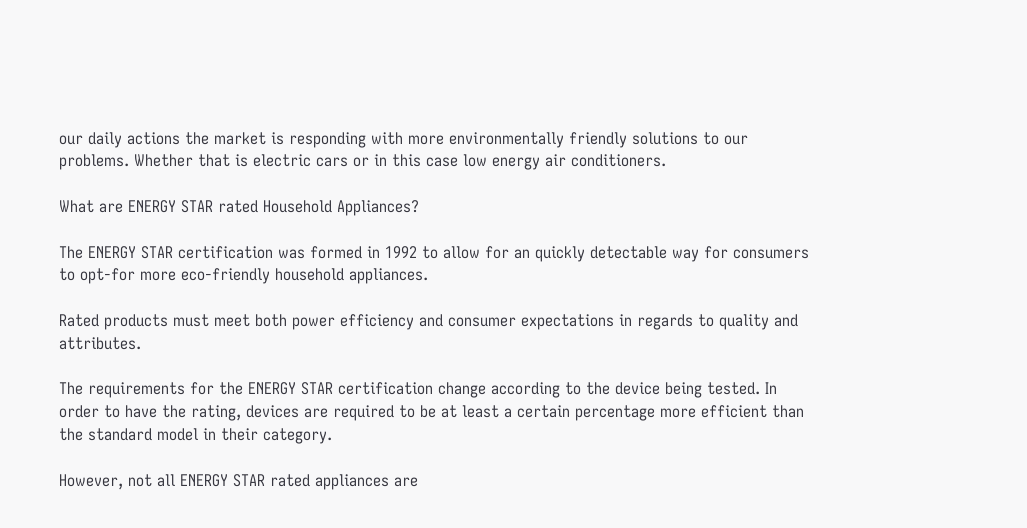our daily actions the market is responding with more environmentally friendly solutions to our problems. Whether that is electric cars or in this case low energy air conditioners.

What are ENERGY STAR rated Household Appliances?

The ENERGY STAR certification was formed in 1992 to allow for an quickly detectable way for consumers to opt-for more eco-friendly household appliances.

Rated products must meet both power efficiency and consumer expectations in regards to quality and attributes.

The requirements for the ENERGY STAR certification change according to the device being tested. In order to have the rating, devices are required to be at least a certain percentage more efficient than the standard model in their category.

However, not all ENERGY STAR rated appliances are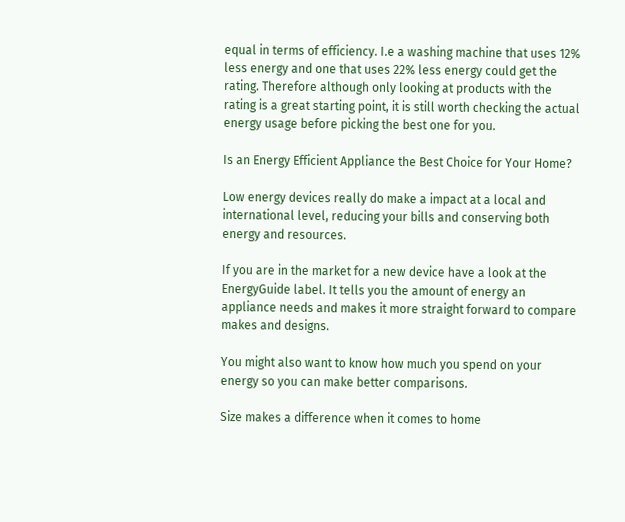equal in terms of efficiency. I.e a washing machine that uses 12% less energy and one that uses 22% less energy could get the rating. Therefore although only looking at products with the rating is a great starting point, it is still worth checking the actual energy usage before picking the best one for you.

Is an Energy Efficient Appliance the Best Choice for Your Home?

Low energy devices really do make a impact at a local and international level, reducing your bills and conserving both energy and resources.

If you are in the market for a new device have a look at the EnergyGuide label. It tells you the amount of energy an appliance needs and makes it more straight forward to compare makes and designs.

You might also want to know how much you spend on your energy so you can make better comparisons.

Size makes a difference when it comes to home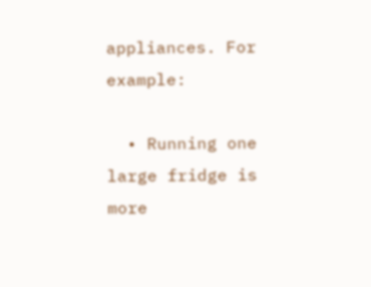appliances. For example:

  • Running one large fridge is more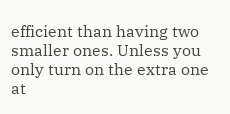efficient than having two smaller ones. Unless you only turn on the extra one at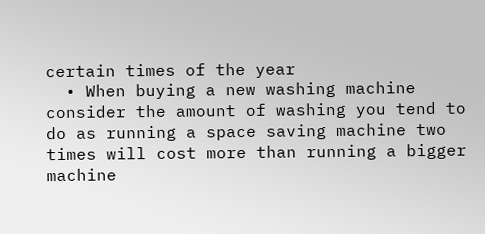certain times of the year
  • When buying a new washing machine consider the amount of washing you tend to do as running a space saving machine two times will cost more than running a bigger machine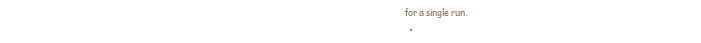for a single run.
  •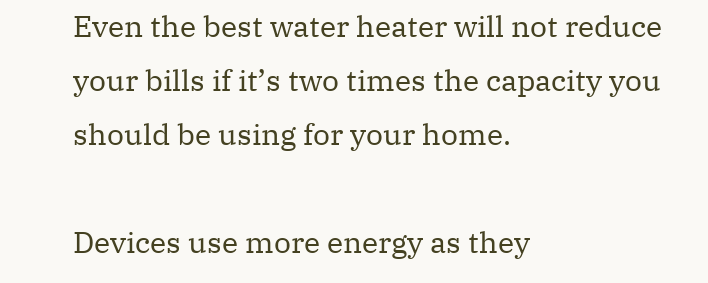Even the best water heater will not reduce your bills if it’s two times the capacity you should be using for your home.

Devices use more energy as they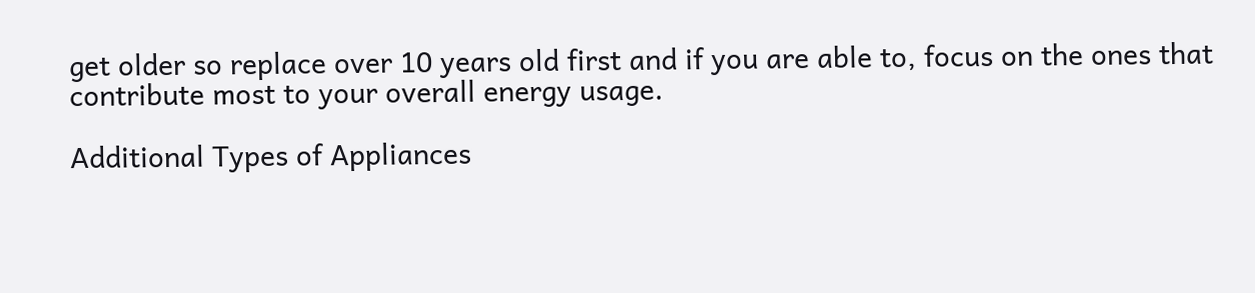get older so replace over 10 years old first and if you are able to, focus on the ones that contribute most to your overall energy usage.

Additional Types of Appliances